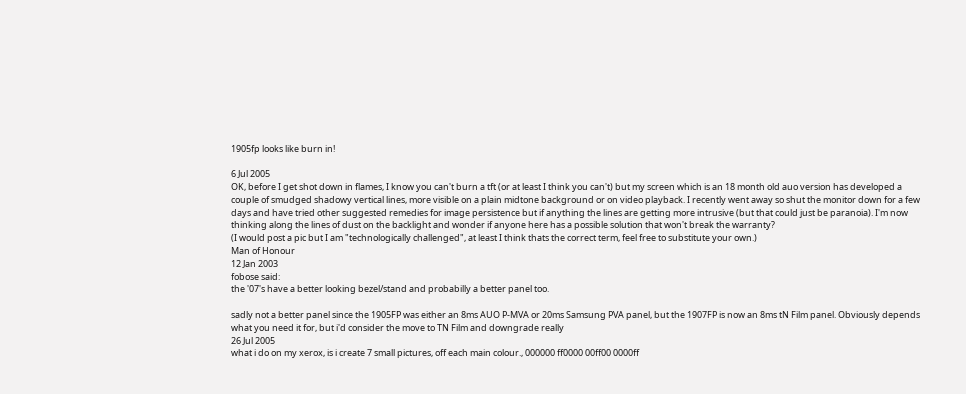1905fp looks like burn in!

6 Jul 2005
OK, before I get shot down in flames, I know you can't burn a tft (or at least I think you can't) but my screen which is an 18 month old auo version has developed a couple of smudged shadowy vertical lines, more visible on a plain midtone background or on video playback. I recently went away so shut the monitor down for a few days and have tried other suggested remedies for image persistence but if anything the lines are getting more intrusive (but that could just be paranoia). I'm now thinking along the lines of dust on the backlight and wonder if anyone here has a possible solution that won't break the warranty?
(I would post a pic but I am "technologically challenged", at least I think thats the correct term, feel free to substitute your own.)
Man of Honour
12 Jan 2003
fobose said:
the '07's have a better looking bezel/stand and probabilly a better panel too.

sadly not a better panel since the 1905FP was either an 8ms AUO P-MVA or 20ms Samsung PVA panel, but the 1907FP is now an 8ms tN Film panel. Obviously depends what you need it for, but i'd consider the move to TN Film and downgrade really
26 Jul 2005
what i do on my xerox, is i create 7 small pictures, off each main colour., 000000 ff0000 00ff00 0000ff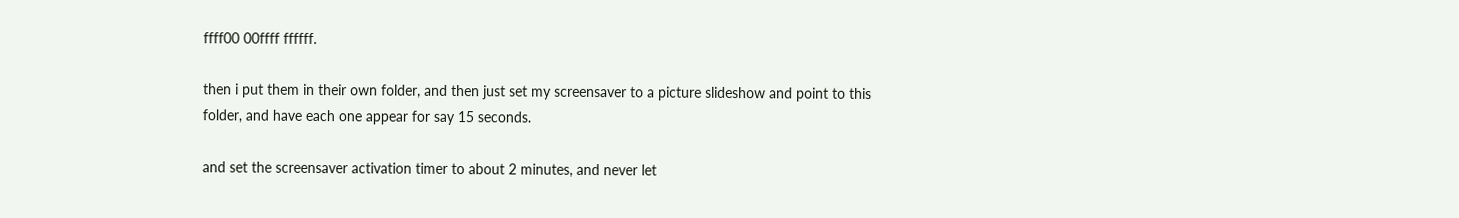ffff00 00ffff ffffff.

then i put them in their own folder, and then just set my screensaver to a picture slideshow and point to this folder, and have each one appear for say 15 seconds.

and set the screensaver activation timer to about 2 minutes, and never let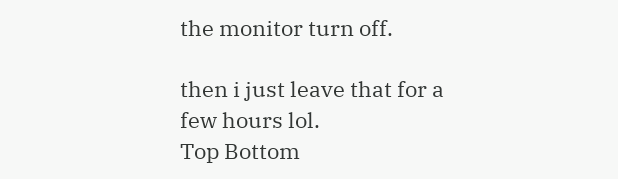the monitor turn off.

then i just leave that for a few hours lol.
Top Bottom